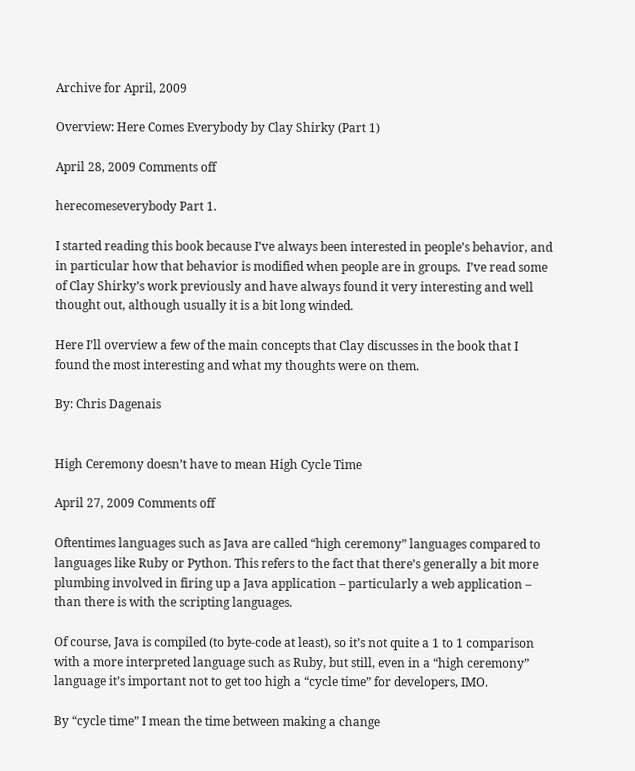Archive for April, 2009

Overview: Here Comes Everybody by Clay Shirky (Part 1)

April 28, 2009 Comments off

herecomeseverybody Part 1.

I started reading this book because I’ve always been interested in people’s behavior, and in particular how that behavior is modified when people are in groups.  I’ve read some of Clay Shirky’s work previously and have always found it very interesting and well thought out, although usually it is a bit long winded.

Here I’ll overview a few of the main concepts that Clay discusses in the book that I found the most interesting and what my thoughts were on them.

By: Chris Dagenais


High Ceremony doesn’t have to mean High Cycle Time

April 27, 2009 Comments off

Oftentimes languages such as Java are called “high ceremony” languages compared to languages like Ruby or Python. This refers to the fact that there’s generally a bit more plumbing involved in firing up a Java application – particularly a web application – than there is with the scripting languages.

Of course, Java is compiled (to byte-code at least), so it’s not quite a 1 to 1 comparison with a more interpreted language such as Ruby, but still, even in a “high ceremony” language it’s important not to get too high a “cycle time” for developers, IMO.

By “cycle time” I mean the time between making a change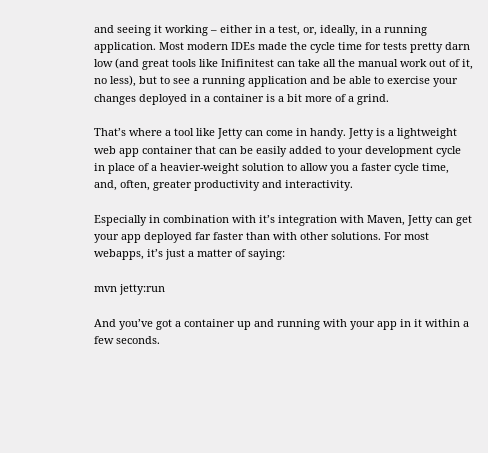and seeing it working – either in a test, or, ideally, in a running application. Most modern IDEs made the cycle time for tests pretty darn low (and great tools like Inifinitest can take all the manual work out of it, no less), but to see a running application and be able to exercise your changes deployed in a container is a bit more of a grind.

That’s where a tool like Jetty can come in handy. Jetty is a lightweight web app container that can be easily added to your development cycle in place of a heavier-weight solution to allow you a faster cycle time, and, often, greater productivity and interactivity.

Especially in combination with it’s integration with Maven, Jetty can get your app deployed far faster than with other solutions. For most webapps, it’s just a matter of saying:

mvn jetty:run

And you’ve got a container up and running with your app in it within a few seconds.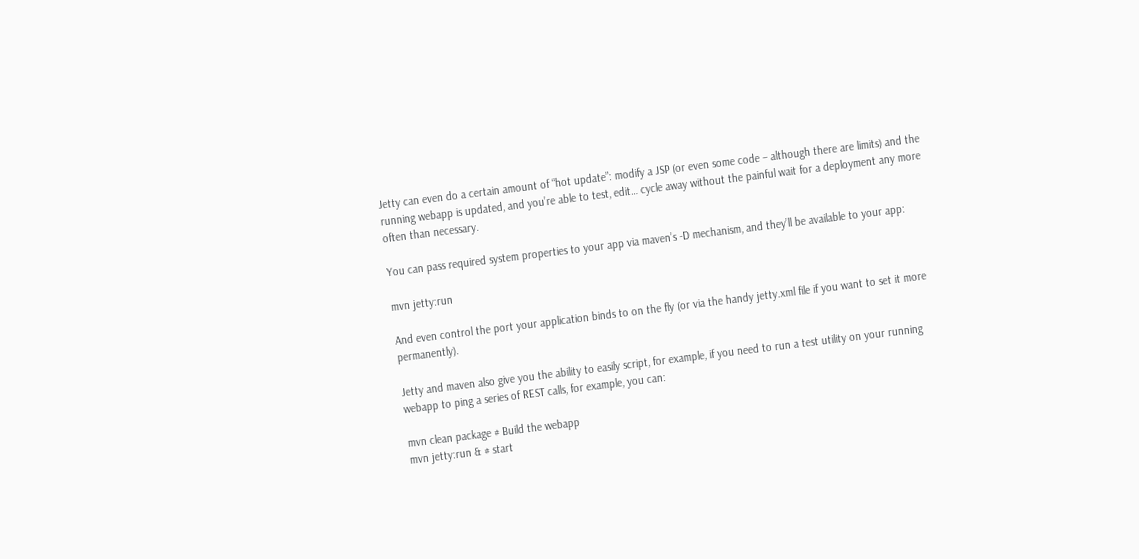Jetty can even do a certain amount of “hot update”: modify a JSP (or even some code – although there are limits) and the running webapp is updated, and you’re able to test, edit… cycle away without the painful wait for a deployment any more often than necessary.

You can pass required system properties to your app via maven’s -D mechanism, and they’ll be available to your app:

mvn jetty:run

And even control the port your application binds to on the fly (or via the handy jetty.xml file if you want to set it more permanently).

Jetty and maven also give you the ability to easily script, for example, if you need to run a test utility on your running webapp to ping a series of REST calls, for example, you can:

mvn clean package # Build the webapp
mvn jetty:run & # start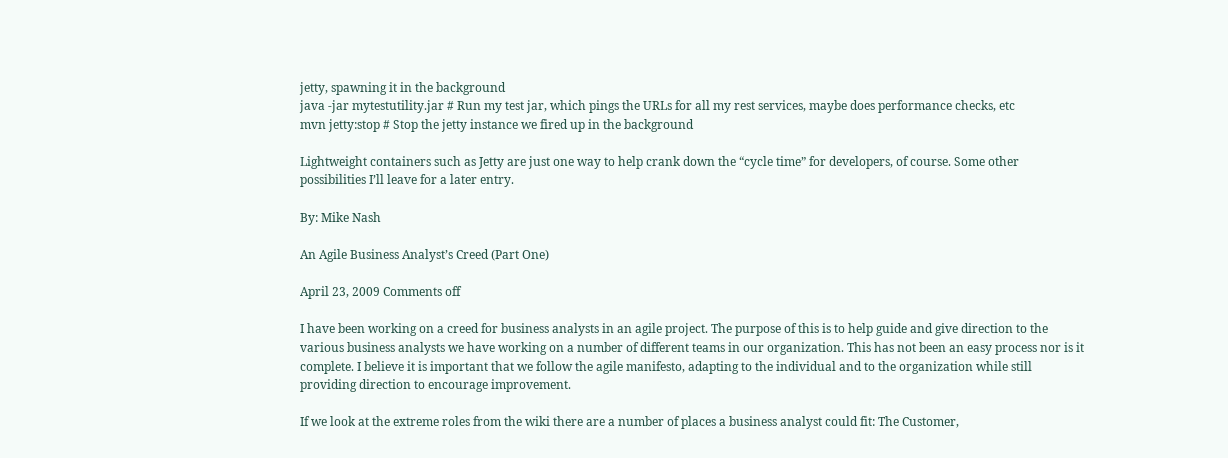jetty, spawning it in the background
java -jar mytestutility.jar # Run my test jar, which pings the URLs for all my rest services, maybe does performance checks, etc
mvn jetty:stop # Stop the jetty instance we fired up in the background

Lightweight containers such as Jetty are just one way to help crank down the “cycle time” for developers, of course. Some other possibilities I’ll leave for a later entry.

By: Mike Nash

An Agile Business Analyst’s Creed (Part One)

April 23, 2009 Comments off

I have been working on a creed for business analysts in an agile project. The purpose of this is to help guide and give direction to the various business analysts we have working on a number of different teams in our organization. This has not been an easy process nor is it complete. I believe it is important that we follow the agile manifesto, adapting to the individual and to the organization while still providing direction to encourage improvement.

If we look at the extreme roles from the wiki there are a number of places a business analyst could fit: The Customer,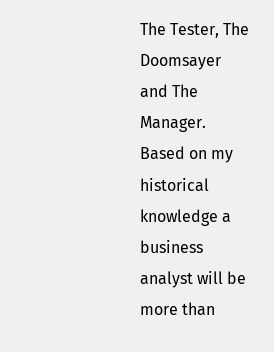The Tester, The Doomsayer and The Manager. Based on my historical knowledge a business analyst will be more than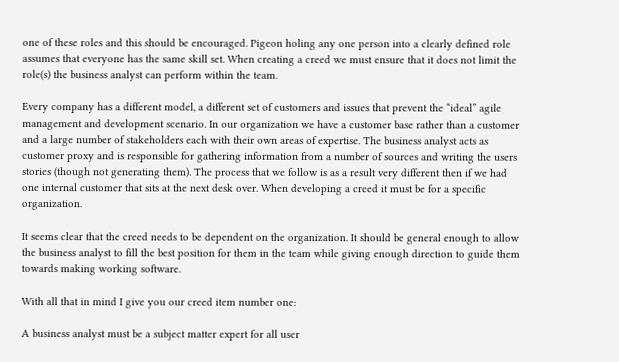one of these roles and this should be encouraged. Pigeon holing any one person into a clearly defined role assumes that everyone has the same skill set. When creating a creed we must ensure that it does not limit the role(s) the business analyst can perform within the team.

Every company has a different model, a different set of customers and issues that prevent the “ideal” agile management and development scenario. In our organization we have a customer base rather than a customer and a large number of stakeholders each with their own areas of expertise. The business analyst acts as customer proxy and is responsible for gathering information from a number of sources and writing the users stories (though not generating them). The process that we follow is as a result very different then if we had one internal customer that sits at the next desk over. When developing a creed it must be for a specific organization.

It seems clear that the creed needs to be dependent on the organization. It should be general enough to allow the business analyst to fill the best position for them in the team while giving enough direction to guide them towards making working software.

With all that in mind I give you our creed item number one:

A business analyst must be a subject matter expert for all user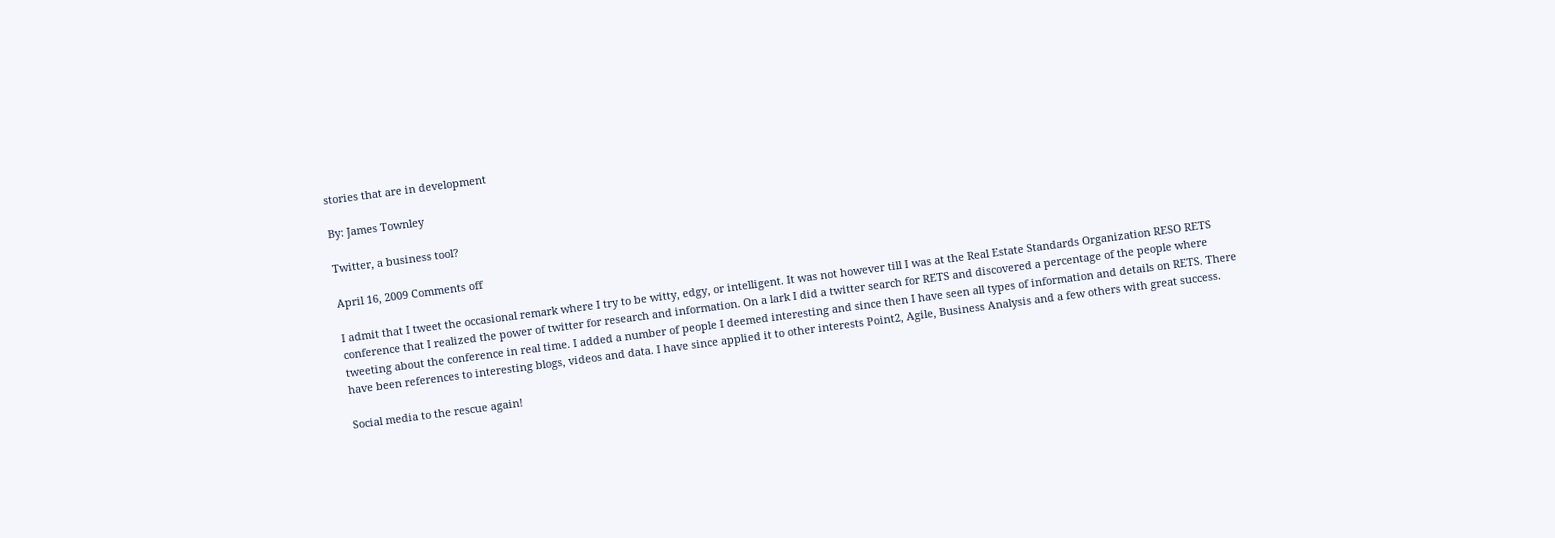stories that are in development

By: James Townley

Twitter, a business tool?

April 16, 2009 Comments off

I admit that I tweet the occasional remark where I try to be witty, edgy, or intelligent. It was not however till I was at the Real Estate Standards Organization RESO RETS conference that I realized the power of twitter for research and information. On a lark I did a twitter search for RETS and discovered a percentage of the people where tweeting about the conference in real time. I added a number of people I deemed interesting and since then I have seen all types of information and details on RETS. There have been references to interesting blogs, videos and data. I have since applied it to other interests Point2, Agile, Business Analysis and a few others with great success.

Social media to the rescue again!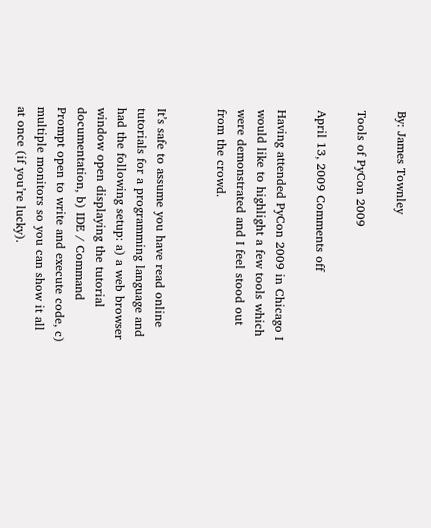By: James Townley

Tools of PyCon 2009

April 13, 2009 Comments off

Having attended PyCon 2009 in Chicago I would like to highlight a few tools which were demonstrated and I feel stood out from the crowd.


It’s safe to assume you have read online tutorials for a programming language and had the following setup: a) a web browser window open displaying the tutorial documentation, b) IDE / Command Prompt open to write and execute code, c) multiple monitors so you can show it all at once (if you’re lucky).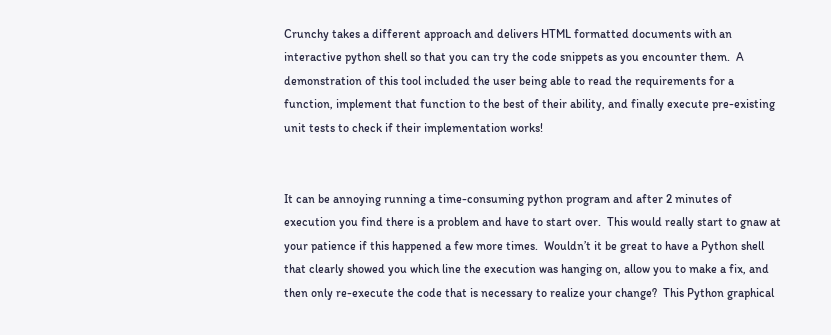Crunchy takes a different approach and delivers HTML formatted documents with an interactive python shell so that you can try the code snippets as you encounter them.  A demonstration of this tool included the user being able to read the requirements for a function, implement that function to the best of their ability, and finally execute pre-existing unit tests to check if their implementation works!


It can be annoying running a time-consuming python program and after 2 minutes of execution you find there is a problem and have to start over.  This would really start to gnaw at your patience if this happened a few more times.  Wouldn’t it be great to have a Python shell that clearly showed you which line the execution was hanging on, allow you to make a fix, and then only re-execute the code that is necessary to realize your change?  This Python graphical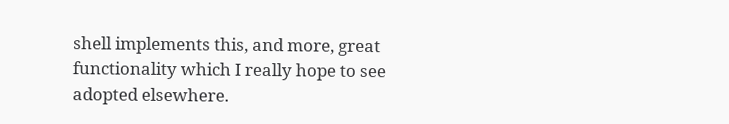shell implements this, and more, great functionality which I really hope to see adopted elsewhere.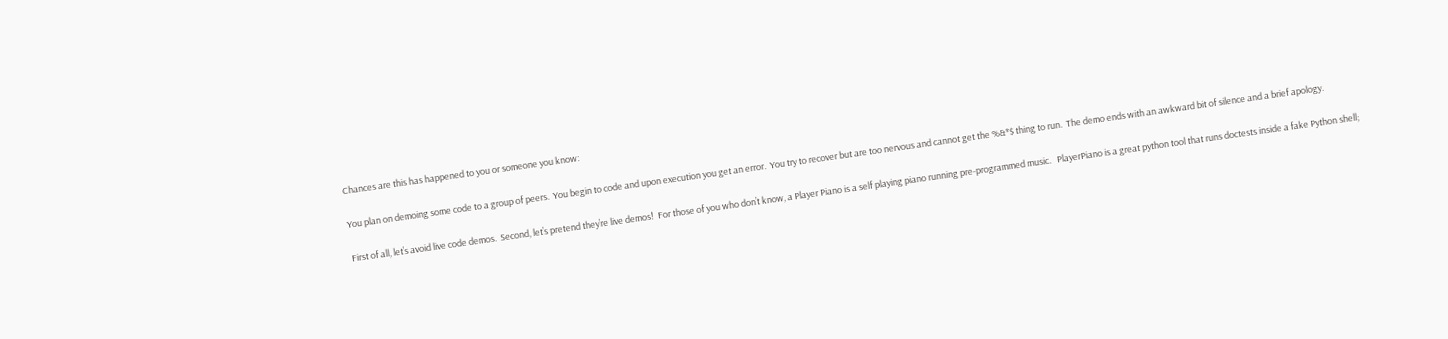Chances are this has happened to you or someone you know:

You plan on demoing some code to a group of peers.  You begin to code and upon execution you get an error.  You try to recover but are too nervous and cannot get the %&*$ thing to run.  The demo ends with an awkward bit of silence and a brief apology.

First of all, let’s avoid live code demos.  Second, let’s pretend they’re live demos!  For those of you who don’t know, a Player Piano is a self playing piano running pre-programmed music.   PlayerPiano is a great python tool that runs doctests inside a fake Python shell;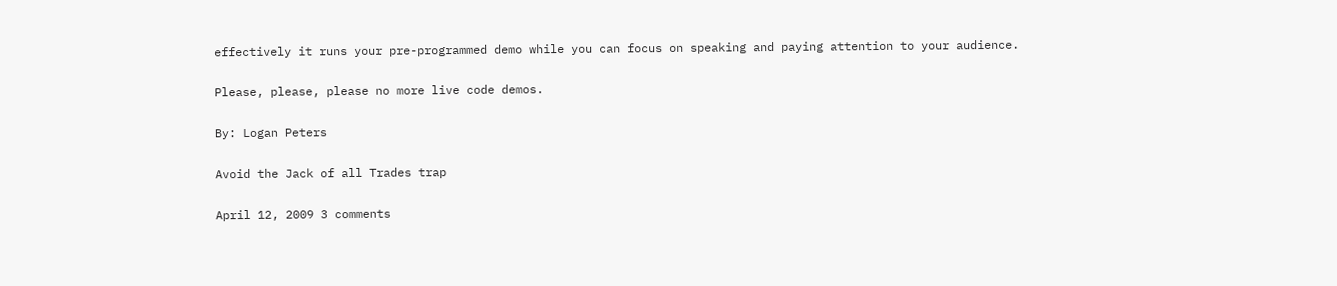effectively it runs your pre-programmed demo while you can focus on speaking and paying attention to your audience.

Please, please, please no more live code demos.

By: Logan Peters

Avoid the Jack of all Trades trap

April 12, 2009 3 comments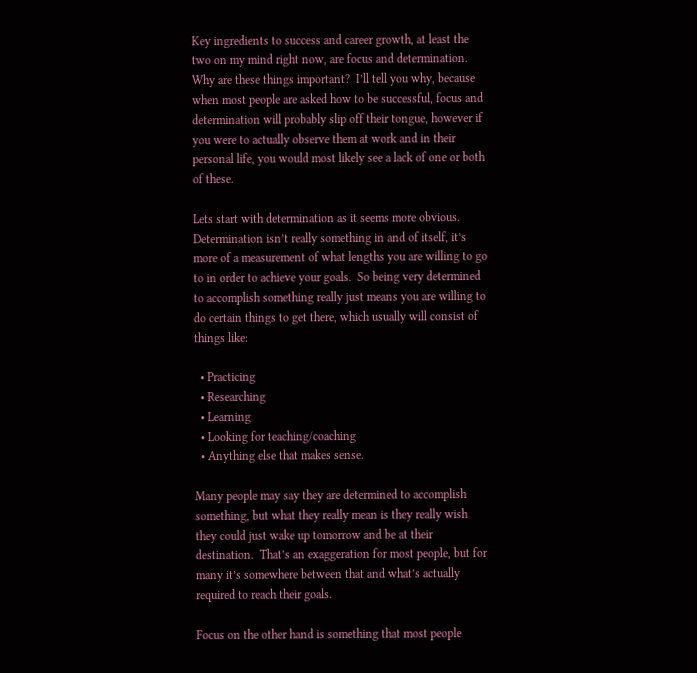Key ingredients to success and career growth, at least the two on my mind right now, are focus and determination.  Why are these things important?  I’ll tell you why, because when most people are asked how to be successful, focus and determination will probably slip off their tongue, however if you were to actually observe them at work and in their personal life, you would most likely see a lack of one or both of these.

Lets start with determination as it seems more obvious.  Determination isn’t really something in and of itself, it’s more of a measurement of what lengths you are willing to go to in order to achieve your goals.  So being very determined to accomplish something really just means you are willing to do certain things to get there, which usually will consist of things like:

  • Practicing
  • Researching
  • Learning
  • Looking for teaching/coaching
  • Anything else that makes sense.

Many people may say they are determined to accomplish something, but what they really mean is they really wish they could just wake up tomorrow and be at their destination.  That’s an exaggeration for most people, but for many it’s somewhere between that and what’s actually required to reach their goals.

Focus on the other hand is something that most people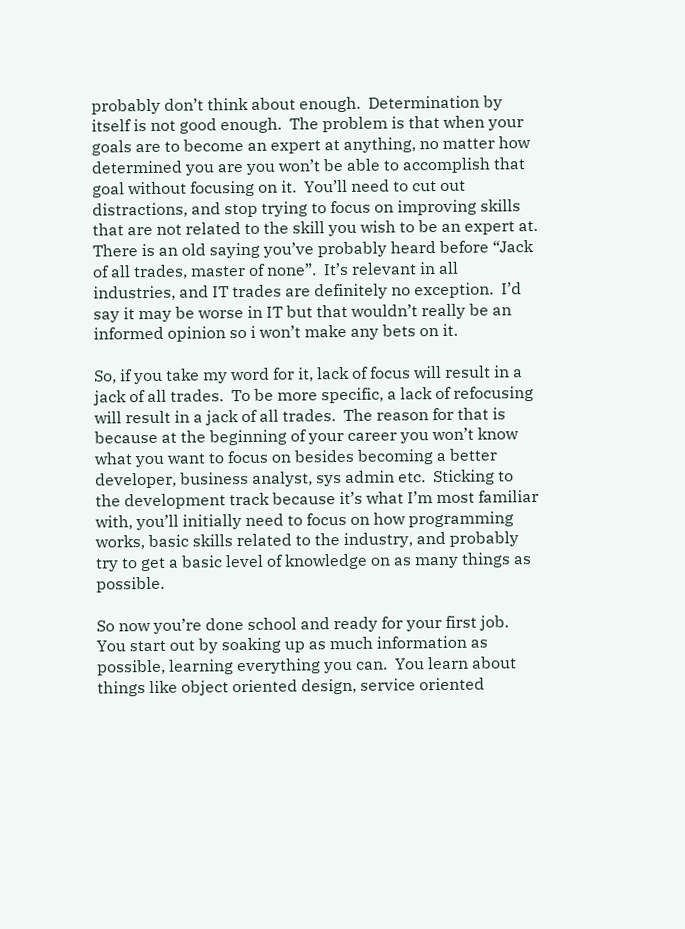probably don’t think about enough.  Determination by itself is not good enough.  The problem is that when your goals are to become an expert at anything, no matter how determined you are you won’t be able to accomplish that goal without focusing on it.  You’ll need to cut out distractions, and stop trying to focus on improving skills that are not related to the skill you wish to be an expert at.  There is an old saying you’ve probably heard before “Jack of all trades, master of none”.  It’s relevant in all industries, and IT trades are definitely no exception.  I’d say it may be worse in IT but that wouldn’t really be an informed opinion so i won’t make any bets on it.

So, if you take my word for it, lack of focus will result in a jack of all trades.  To be more specific, a lack of refocusing will result in a jack of all trades.  The reason for that is because at the beginning of your career you won’t know what you want to focus on besides becoming a better developer, business analyst, sys admin etc.  Sticking to the development track because it’s what I’m most familiar with, you’ll initially need to focus on how programming works, basic skills related to the industry, and probably try to get a basic level of knowledge on as many things as possible.

So now you’re done school and ready for your first job.  You start out by soaking up as much information as possible, learning everything you can.  You learn about things like object oriented design, service oriented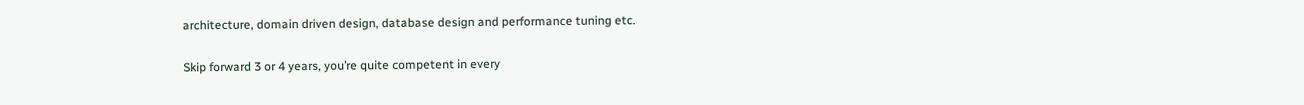architecture, domain driven design, database design and performance tuning etc.

Skip forward 3 or 4 years, you’re quite competent in every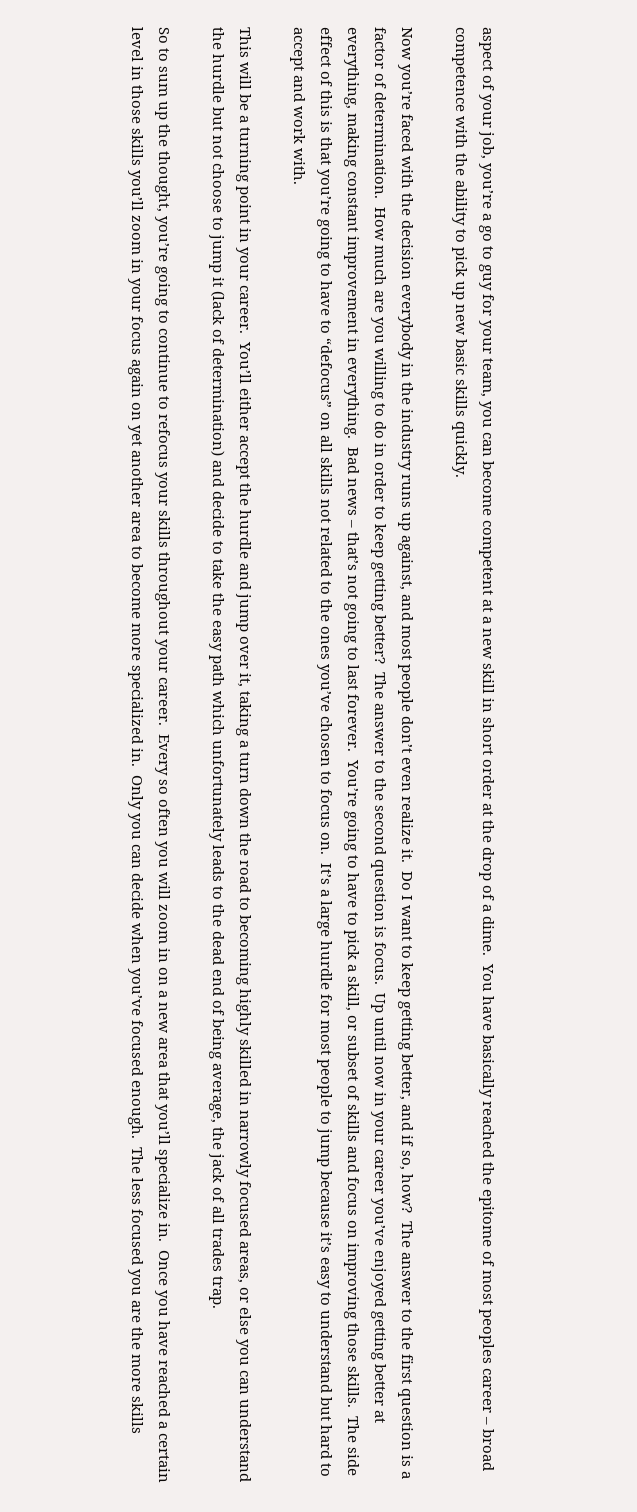aspect of your job, you’re a go to guy for your team, you can become competent at a new skill in short order at the drop of a dime.  You have basically reached the epitome of most peoples career – broad competence with the ability to pick up new basic skills quickly.

Now you’re faced with the decision everybody in the industry runs up against, and most people don’t even realize it.  Do I want to keep getting better, and if so, how?  The answer to the first question is a factor of determination.  How much are you willing to do in order to keep getting better?  The answer to the second question is focus.  Up until now in your career you’ve enjoyed getting better at everything, making constant improvement in everything.  Bad news – that’s not going to last forever.  You’re going to have to pick a skill, or subset of skills and focus on improving those skills.  The side effect of this is that you’re going to have to “defocus” on all skills not related to the ones you’ve chosen to focus on.  It’s a large hurdle for most people to jump because it’s easy to understand but hard to accept and work with.

This will be a turning point in your career.  You’ll either accept the hurdle and jump over it, taking a turn down the road to becoming highly skilled in narrowly focused areas, or else you can understand the hurdle but not choose to jump it (lack of determination) and decide to take the easy path which unfortunately leads to the dead end of being average, the jack of all trades trap.

So to sum up the thought, you’re going to continue to refocus your skills throughout your career.  Every so often you will zoom in on a new area that you’ll specialize in.  Once you have reached a certain level in those skills you’ll zoom in your focus again on yet another area to become more specialized in.  Only you can decide when you’ve focused enough.  The less focused you are the more skills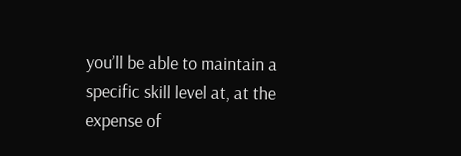you’ll be able to maintain a specific skill level at, at the expense of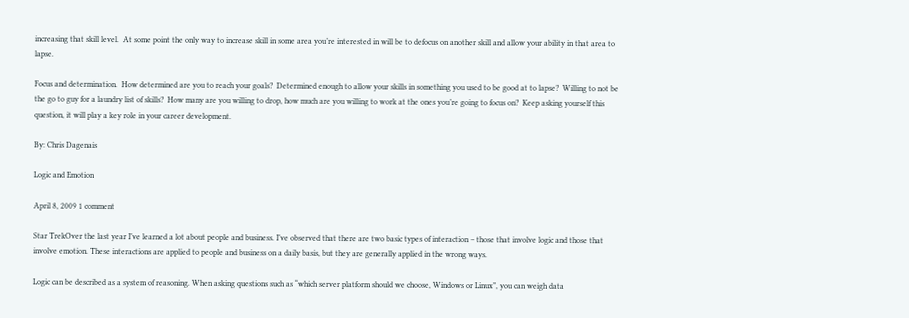increasing that skill level.  At some point the only way to increase skill in some area you’re interested in will be to defocus on another skill and allow your ability in that area to lapse.

Focus and determination.  How determined are you to reach your goals?  Determined enough to allow your skills in something you used to be good at to lapse?  Willing to not be the go to guy for a laundry list of skills?  How many are you willing to drop, how much are you willing to work at the ones you’re going to focus on?  Keep asking yourself this question, it will play a key role in your career development.

By: Chris Dagenais

Logic and Emotion

April 8, 2009 1 comment

Star TrekOver the last year I’ve learned a lot about people and business. I’ve observed that there are two basic types of interaction – those that involve logic and those that involve emotion. These interactions are applied to people and business on a daily basis, but they are generally applied in the wrong ways.

Logic can be described as a system of reasoning. When asking questions such as “which server platform should we choose, Windows or Linux”, you can weigh data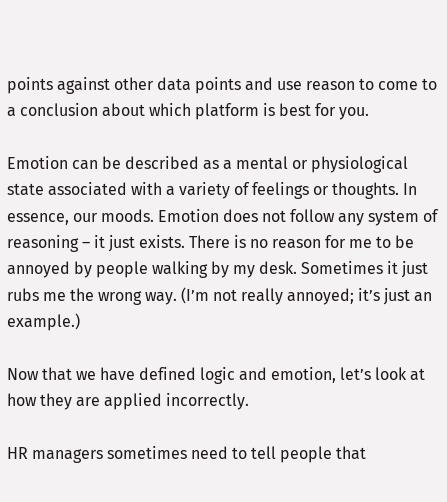points against other data points and use reason to come to a conclusion about which platform is best for you.

Emotion can be described as a mental or physiological state associated with a variety of feelings or thoughts. In essence, our moods. Emotion does not follow any system of reasoning – it just exists. There is no reason for me to be annoyed by people walking by my desk. Sometimes it just rubs me the wrong way. (I’m not really annoyed; it’s just an example.)

Now that we have defined logic and emotion, let’s look at how they are applied incorrectly.

HR managers sometimes need to tell people that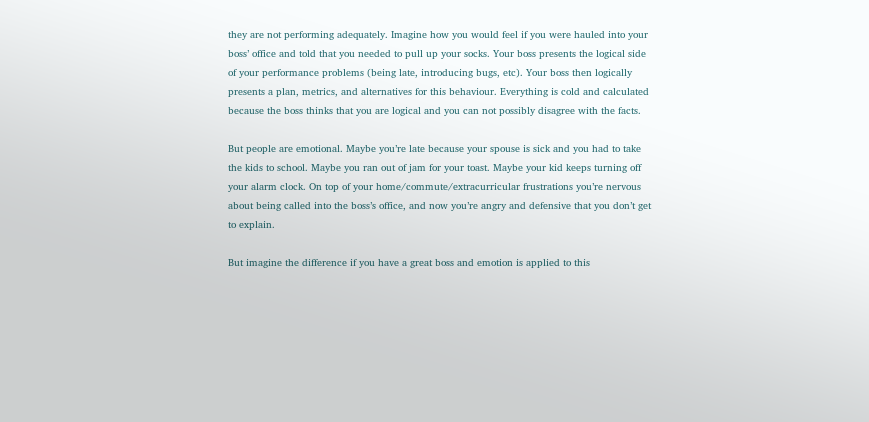they are not performing adequately. Imagine how you would feel if you were hauled into your boss’ office and told that you needed to pull up your socks. Your boss presents the logical side of your performance problems (being late, introducing bugs, etc). Your boss then logically presents a plan, metrics, and alternatives for this behaviour. Everything is cold and calculated because the boss thinks that you are logical and you can not possibly disagree with the facts.

But people are emotional. Maybe you’re late because your spouse is sick and you had to take the kids to school. Maybe you ran out of jam for your toast. Maybe your kid keeps turning off your alarm clock. On top of your home/commute/extracurricular frustrations you’re nervous about being called into the boss’s office, and now you’re angry and defensive that you don’t get to explain.

But imagine the difference if you have a great boss and emotion is applied to this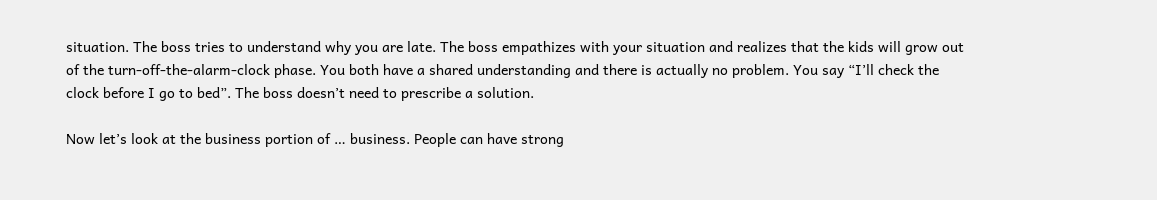situation. The boss tries to understand why you are late. The boss empathizes with your situation and realizes that the kids will grow out of the turn-off-the-alarm-clock phase. You both have a shared understanding and there is actually no problem. You say “I’ll check the clock before I go to bed”. The boss doesn’t need to prescribe a solution.

Now let’s look at the business portion of … business. People can have strong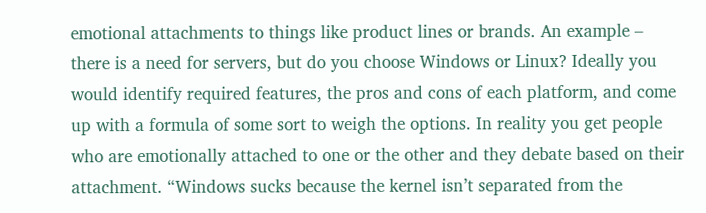emotional attachments to things like product lines or brands. An example –  there is a need for servers, but do you choose Windows or Linux? Ideally you would identify required features, the pros and cons of each platform, and come up with a formula of some sort to weigh the options. In reality you get people who are emotionally attached to one or the other and they debate based on their attachment. “Windows sucks because the kernel isn’t separated from the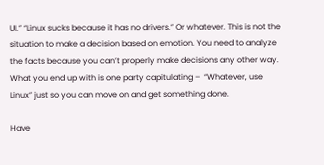UI.” “Linux sucks because it has no drivers.” Or whatever. This is not the situation to make a decision based on emotion. You need to analyze the facts because you can’t properly make decisions any other way. What you end up with is one party capitulating –  “Whatever, use Linux” just so you can move on and get something done.

Have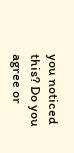you noticed this? Do you agree or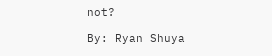not?

By: Ryan Shuya